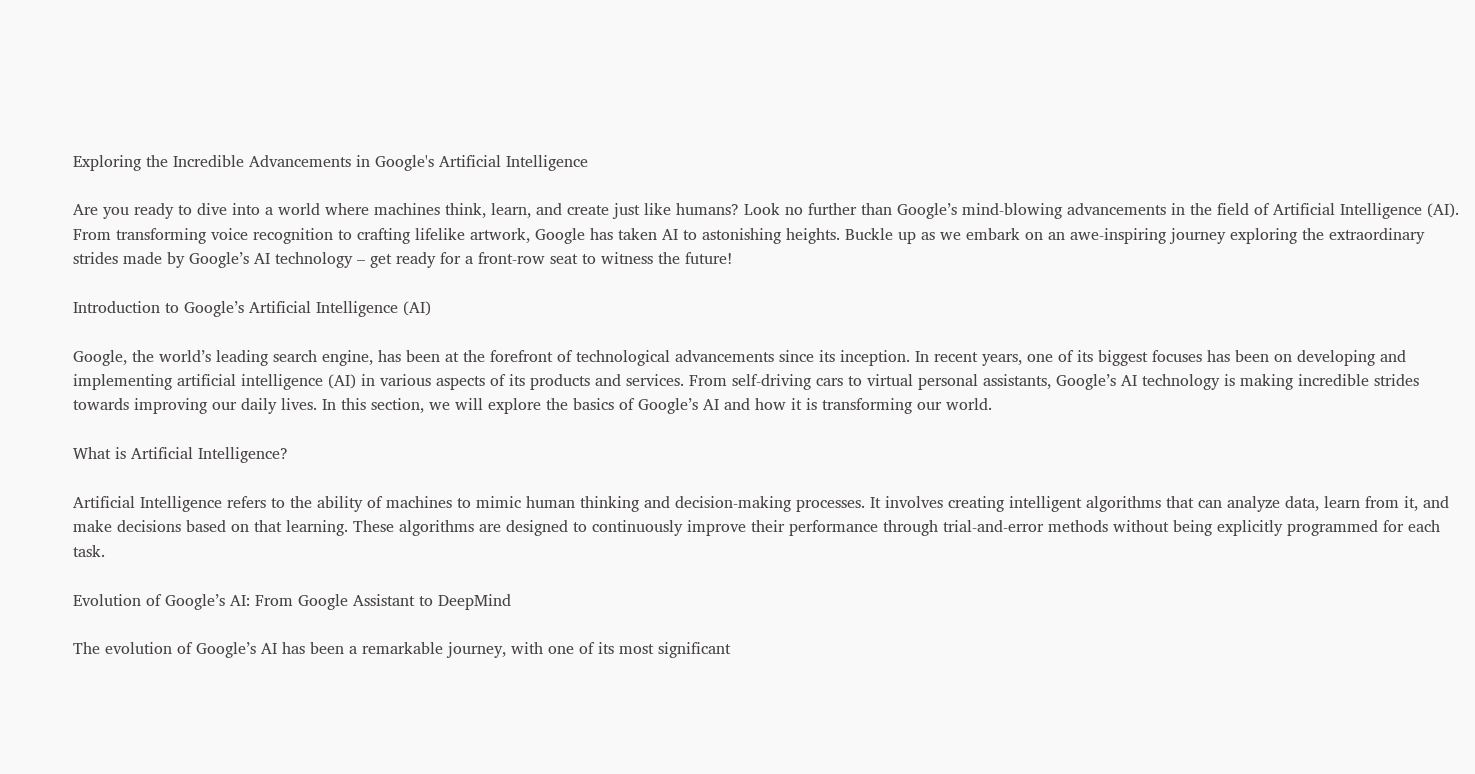Exploring the Incredible Advancements in Google's Artificial Intelligence

Are you ready to dive into a world where machines think, learn, and create just like humans? Look no further than Google’s mind-blowing advancements in the field of Artificial Intelligence (AI). From transforming voice recognition to crafting lifelike artwork, Google has taken AI to astonishing heights. Buckle up as we embark on an awe-inspiring journey exploring the extraordinary strides made by Google’s AI technology – get ready for a front-row seat to witness the future!

Introduction to Google’s Artificial Intelligence (AI)

Google, the world’s leading search engine, has been at the forefront of technological advancements since its inception. In recent years, one of its biggest focuses has been on developing and implementing artificial intelligence (AI) in various aspects of its products and services. From self-driving cars to virtual personal assistants, Google’s AI technology is making incredible strides towards improving our daily lives. In this section, we will explore the basics of Google’s AI and how it is transforming our world.

What is Artificial Intelligence?

Artificial Intelligence refers to the ability of machines to mimic human thinking and decision-making processes. It involves creating intelligent algorithms that can analyze data, learn from it, and make decisions based on that learning. These algorithms are designed to continuously improve their performance through trial-and-error methods without being explicitly programmed for each task.

Evolution of Google’s AI: From Google Assistant to DeepMind

The evolution of Google’s AI has been a remarkable journey, with one of its most significant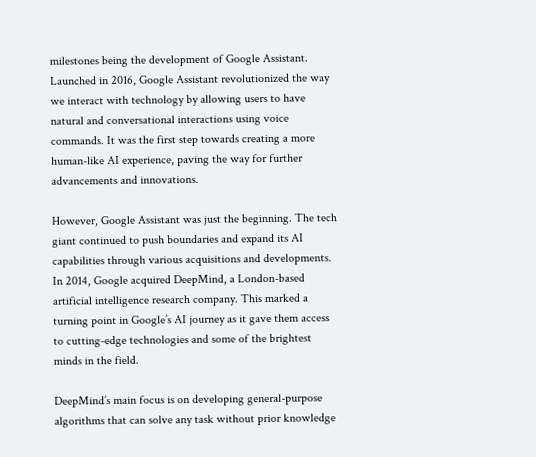milestones being the development of Google Assistant. Launched in 2016, Google Assistant revolutionized the way we interact with technology by allowing users to have natural and conversational interactions using voice commands. It was the first step towards creating a more human-like AI experience, paving the way for further advancements and innovations.

However, Google Assistant was just the beginning. The tech giant continued to push boundaries and expand its AI capabilities through various acquisitions and developments. In 2014, Google acquired DeepMind, a London-based artificial intelligence research company. This marked a turning point in Google’s AI journey as it gave them access to cutting-edge technologies and some of the brightest minds in the field.

DeepMind’s main focus is on developing general-purpose algorithms that can solve any task without prior knowledge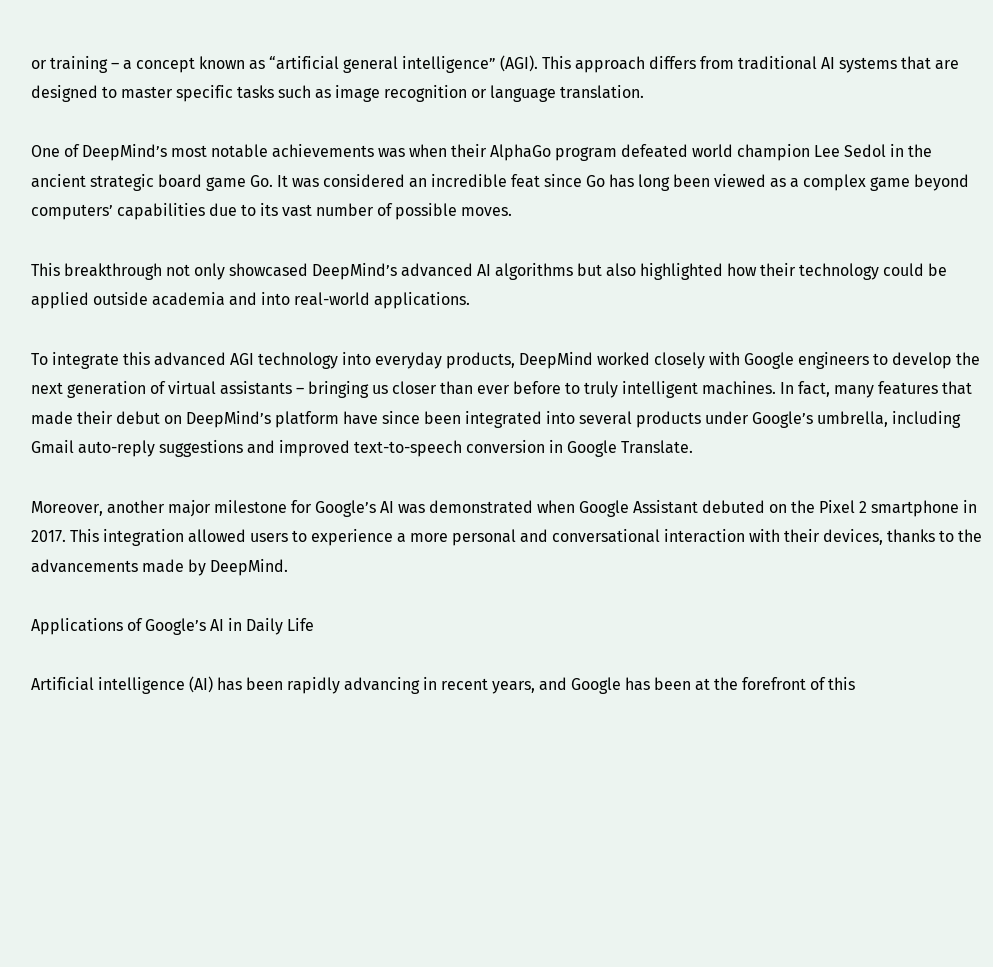or training – a concept known as “artificial general intelligence” (AGI). This approach differs from traditional AI systems that are designed to master specific tasks such as image recognition or language translation.

One of DeepMind’s most notable achievements was when their AlphaGo program defeated world champion Lee Sedol in the ancient strategic board game Go. It was considered an incredible feat since Go has long been viewed as a complex game beyond computers’ capabilities due to its vast number of possible moves.

This breakthrough not only showcased DeepMind’s advanced AI algorithms but also highlighted how their technology could be applied outside academia and into real-world applications.

To integrate this advanced AGI technology into everyday products, DeepMind worked closely with Google engineers to develop the next generation of virtual assistants – bringing us closer than ever before to truly intelligent machines. In fact, many features that made their debut on DeepMind’s platform have since been integrated into several products under Google’s umbrella, including Gmail auto-reply suggestions and improved text-to-speech conversion in Google Translate.

Moreover, another major milestone for Google’s AI was demonstrated when Google Assistant debuted on the Pixel 2 smartphone in 2017. This integration allowed users to experience a more personal and conversational interaction with their devices, thanks to the advancements made by DeepMind.

Applications of Google’s AI in Daily Life

Artificial intelligence (AI) has been rapidly advancing in recent years, and Google has been at the forefront of this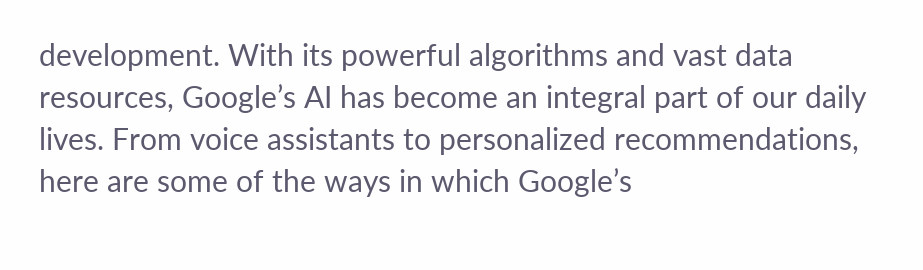development. With its powerful algorithms and vast data resources, Google’s AI has become an integral part of our daily lives. From voice assistants to personalized recommendations, here are some of the ways in which Google’s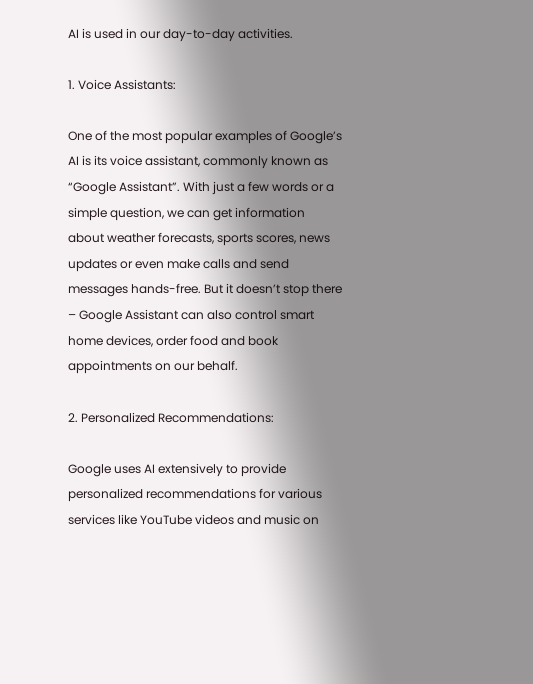AI is used in our day-to-day activities.

1. Voice Assistants:

One of the most popular examples of Google’s AI is its voice assistant, commonly known as “Google Assistant”. With just a few words or a simple question, we can get information about weather forecasts, sports scores, news updates or even make calls and send messages hands-free. But it doesn’t stop there – Google Assistant can also control smart home devices, order food and book appointments on our behalf.

2. Personalized Recommendations:

Google uses AI extensively to provide personalized recommendations for various services like YouTube videos and music on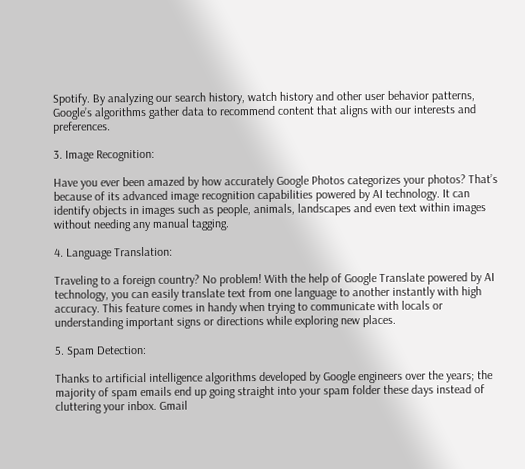Spotify. By analyzing our search history, watch history and other user behavior patterns, Google’s algorithms gather data to recommend content that aligns with our interests and preferences.

3. Image Recognition:

Have you ever been amazed by how accurately Google Photos categorizes your photos? That’s because of its advanced image recognition capabilities powered by AI technology. It can identify objects in images such as people, animals, landscapes and even text within images without needing any manual tagging.

4. Language Translation:

Traveling to a foreign country? No problem! With the help of Google Translate powered by AI technology, you can easily translate text from one language to another instantly with high accuracy. This feature comes in handy when trying to communicate with locals or understanding important signs or directions while exploring new places.

5. Spam Detection:

Thanks to artificial intelligence algorithms developed by Google engineers over the years; the majority of spam emails end up going straight into your spam folder these days instead of cluttering your inbox. Gmail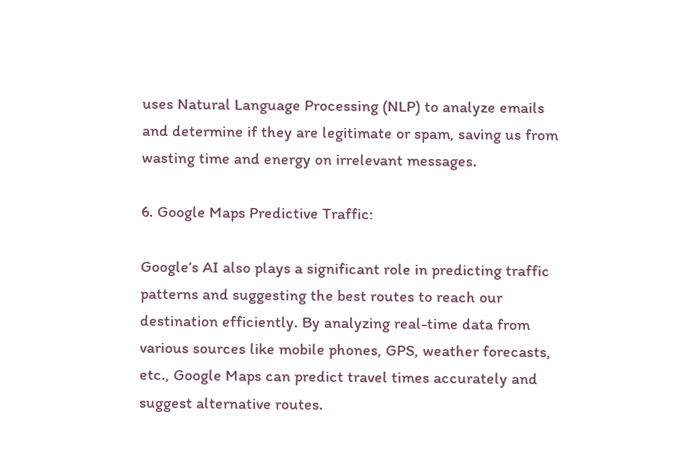uses Natural Language Processing (NLP) to analyze emails and determine if they are legitimate or spam, saving us from wasting time and energy on irrelevant messages.

6. Google Maps Predictive Traffic:

Google’s AI also plays a significant role in predicting traffic patterns and suggesting the best routes to reach our destination efficiently. By analyzing real-time data from various sources like mobile phones, GPS, weather forecasts, etc., Google Maps can predict travel times accurately and suggest alternative routes.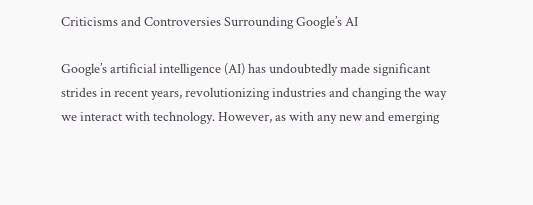Criticisms and Controversies Surrounding Google’s AI

Google’s artificial intelligence (AI) has undoubtedly made significant strides in recent years, revolutionizing industries and changing the way we interact with technology. However, as with any new and emerging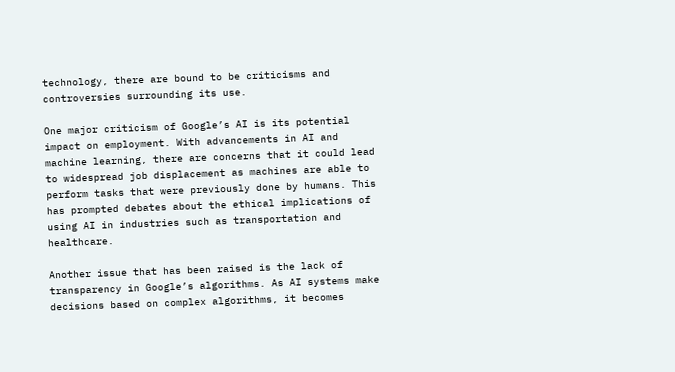technology, there are bound to be criticisms and controversies surrounding its use.

One major criticism of Google’s AI is its potential impact on employment. With advancements in AI and machine learning, there are concerns that it could lead to widespread job displacement as machines are able to perform tasks that were previously done by humans. This has prompted debates about the ethical implications of using AI in industries such as transportation and healthcare.

Another issue that has been raised is the lack of transparency in Google’s algorithms. As AI systems make decisions based on complex algorithms, it becomes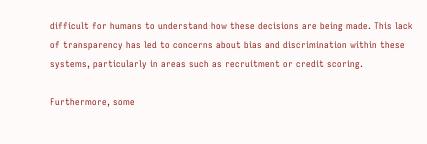difficult for humans to understand how these decisions are being made. This lack of transparency has led to concerns about bias and discrimination within these systems, particularly in areas such as recruitment or credit scoring.

Furthermore, some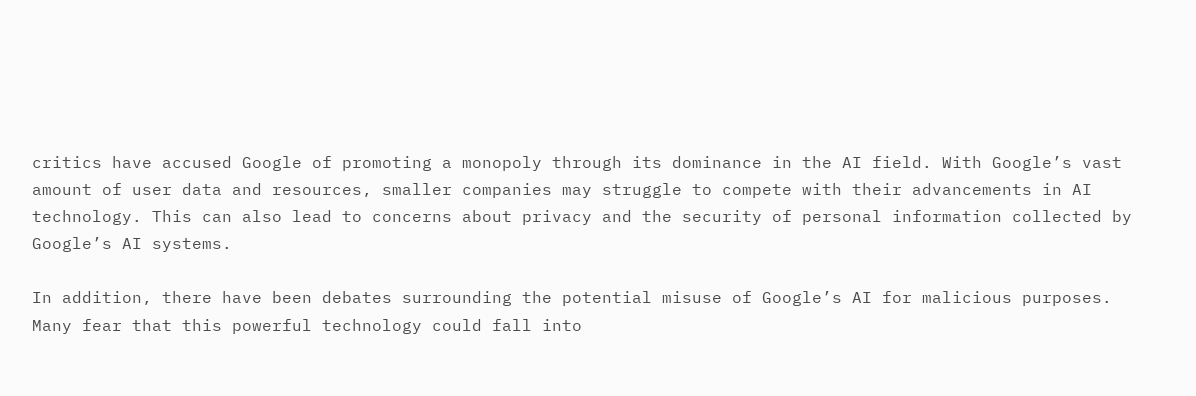critics have accused Google of promoting a monopoly through its dominance in the AI field. With Google’s vast amount of user data and resources, smaller companies may struggle to compete with their advancements in AI technology. This can also lead to concerns about privacy and the security of personal information collected by Google’s AI systems.

In addition, there have been debates surrounding the potential misuse of Google’s AI for malicious purposes. Many fear that this powerful technology could fall into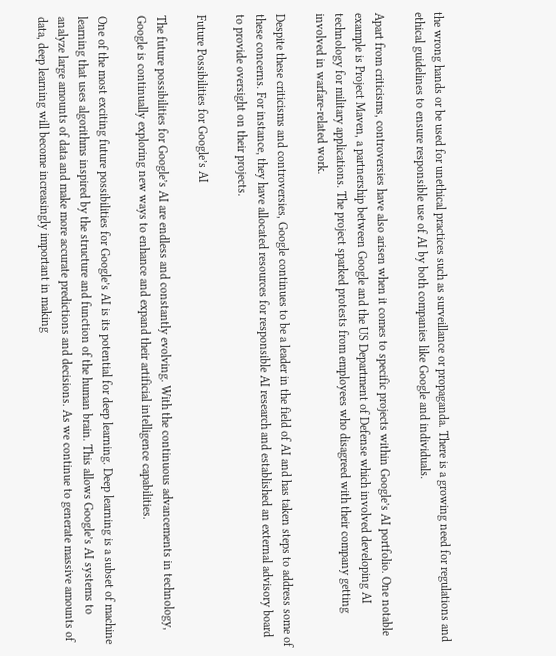the wrong hands or be used for unethical practices such as surveillance or propaganda. There is a growing need for regulations and ethical guidelines to ensure responsible use of AI by both companies like Google and individuals.

Apart from criticisms, controversies have also arisen when it comes to specific projects within Google’s AI portfolio. One notable example is Project Maven, a partnership between Google and the US Department of Defense which involved developing AI technology for military applications. The project sparked protests from employees who disagreed with their company getting involved in warfare-related work.

Despite these criticisms and controversies, Google continues to be a leader in the field of AI and has taken steps to address some of these concerns. For instance, they have allocated resources for responsible AI research and established an external advisory board to provide oversight on their projects.

Future Possibilities for Google’s AI

The future possibilities for Google’s AI are endless and constantly evolving. With the continuous advancements in technology, Google is continually exploring new ways to enhance and expand their artificial intelligence capabilities.

One of the most exciting future possibilities for Google’s AI is its potential for deep learning. Deep learning is a subset of machine learning that uses algorithms inspired by the structure and function of the human brain. This allows Google’s AI systems to analyze large amounts of data and make more accurate predictions and decisions. As we continue to generate massive amounts of data, deep learning will become increasingly important in making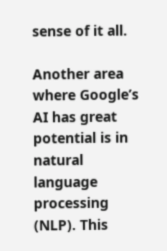sense of it all.

Another area where Google’s AI has great potential is in natural language processing (NLP). This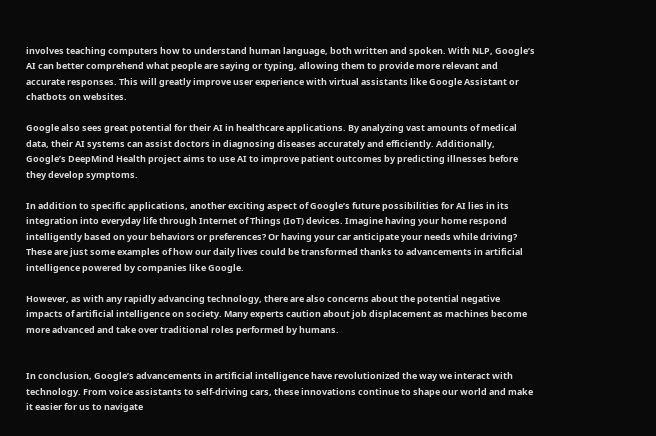involves teaching computers how to understand human language, both written and spoken. With NLP, Google’s AI can better comprehend what people are saying or typing, allowing them to provide more relevant and accurate responses. This will greatly improve user experience with virtual assistants like Google Assistant or chatbots on websites.

Google also sees great potential for their AI in healthcare applications. By analyzing vast amounts of medical data, their AI systems can assist doctors in diagnosing diseases accurately and efficiently. Additionally, Google’s DeepMind Health project aims to use AI to improve patient outcomes by predicting illnesses before they develop symptoms.

In addition to specific applications, another exciting aspect of Google’s future possibilities for AI lies in its integration into everyday life through Internet of Things (IoT) devices. Imagine having your home respond intelligently based on your behaviors or preferences? Or having your car anticipate your needs while driving? These are just some examples of how our daily lives could be transformed thanks to advancements in artificial intelligence powered by companies like Google.

However, as with any rapidly advancing technology, there are also concerns about the potential negative impacts of artificial intelligence on society. Many experts caution about job displacement as machines become more advanced and take over traditional roles performed by humans.


In conclusion, Google’s advancements in artificial intelligence have revolutionized the way we interact with technology. From voice assistants to self-driving cars, these innovations continue to shape our world and make it easier for us to navigate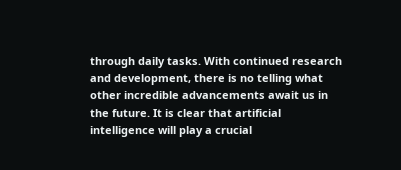through daily tasks. With continued research and development, there is no telling what other incredible advancements await us in the future. It is clear that artificial intelligence will play a crucial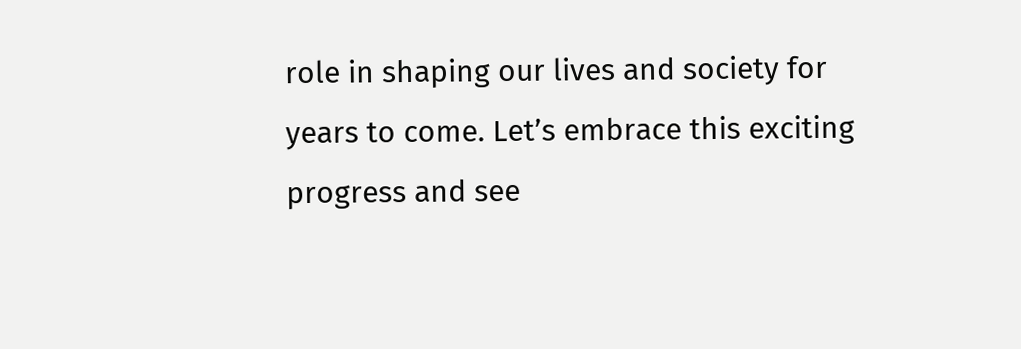role in shaping our lives and society for years to come. Let’s embrace this exciting progress and see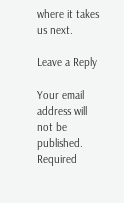where it takes us next.

Leave a Reply

Your email address will not be published. Required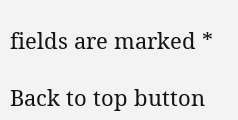fields are marked *

Back to top button